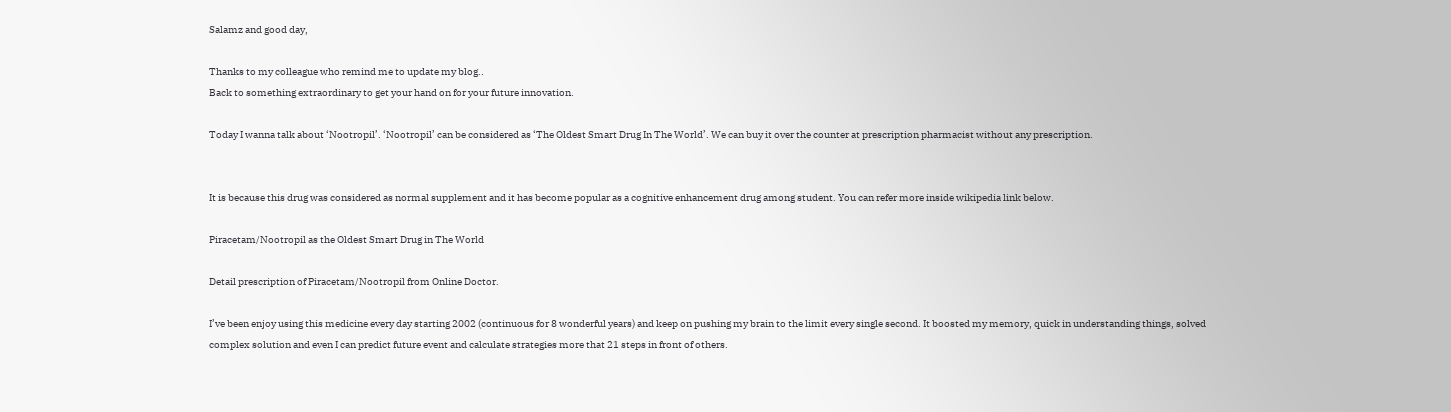Salamz and good day,

Thanks to my colleague who remind me to update my blog..
Back to something extraordinary to get your hand on for your future innovation.

Today I wanna talk about ‘Nootropil’. ‘Nootropil’ can be considered as ‘The Oldest Smart Drug In The World’. We can buy it over the counter at prescription pharmacist without any prescription.


It is because this drug was considered as normal supplement and it has become popular as a cognitive enhancement drug among student. You can refer more inside wikipedia link below.

Piracetam/Nootropil as the Oldest Smart Drug in The World

Detail prescription of Piracetam/Nootropil from Online Doctor.

I’ve been enjoy using this medicine every day starting 2002 (continuous for 8 wonderful years) and keep on pushing my brain to the limit every single second. It boosted my memory, quick in understanding things, solved complex solution and even I can predict future event and calculate strategies more that 21 steps in front of others.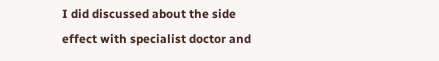I did discussed about the side effect with specialist doctor and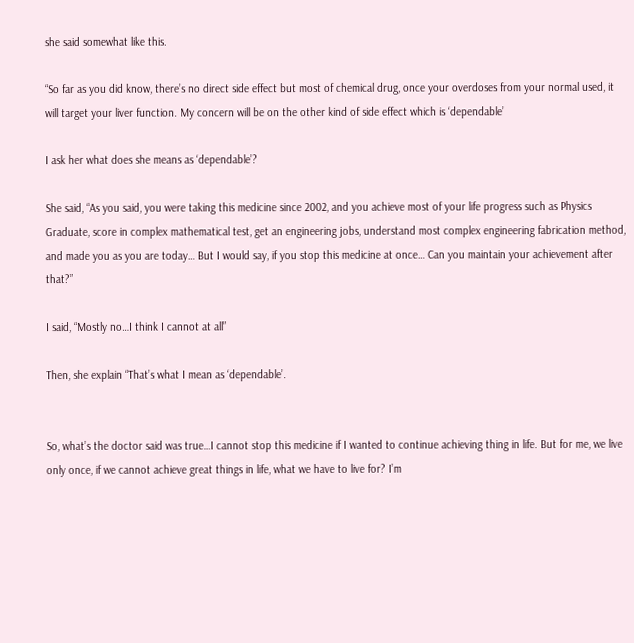she said somewhat like this.

“So far as you did know, there’s no direct side effect but most of chemical drug, once your overdoses from your normal used, it will target your liver function. My concern will be on the other kind of side effect which is ‘dependable’

I ask her what does she means as ‘dependable’?

She said, “As you said, you were taking this medicine since 2002, and you achieve most of your life progress such as Physics Graduate, score in complex mathematical test, get an engineering jobs, understand most complex engineering fabrication method, and made you as you are today… But I would say, if you stop this medicine at once… Can you maintain your achievement after that?”

I said, “Mostly no…I think I cannot at all”

Then, she explain “That’s what I mean as ‘dependable’.


So, what’s the doctor said was true…I cannot stop this medicine if I wanted to continue achieving thing in life. But for me, we live only once, if we cannot achieve great things in life, what we have to live for? I’m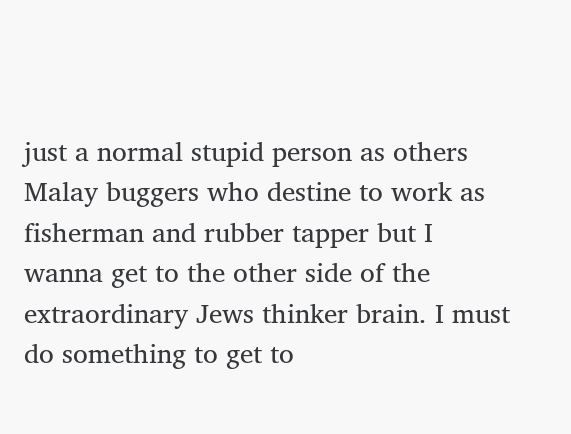just a normal stupid person as others Malay buggers who destine to work as fisherman and rubber tapper but I wanna get to the other side of the extraordinary Jews thinker brain. I must do something to get to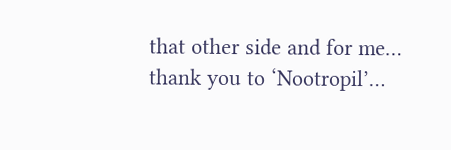that other side and for me… thank you to ‘Nootropil’…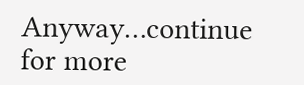Anyway…continue for more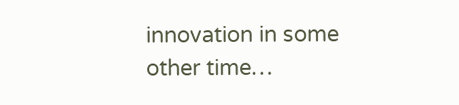innovation in some other time…